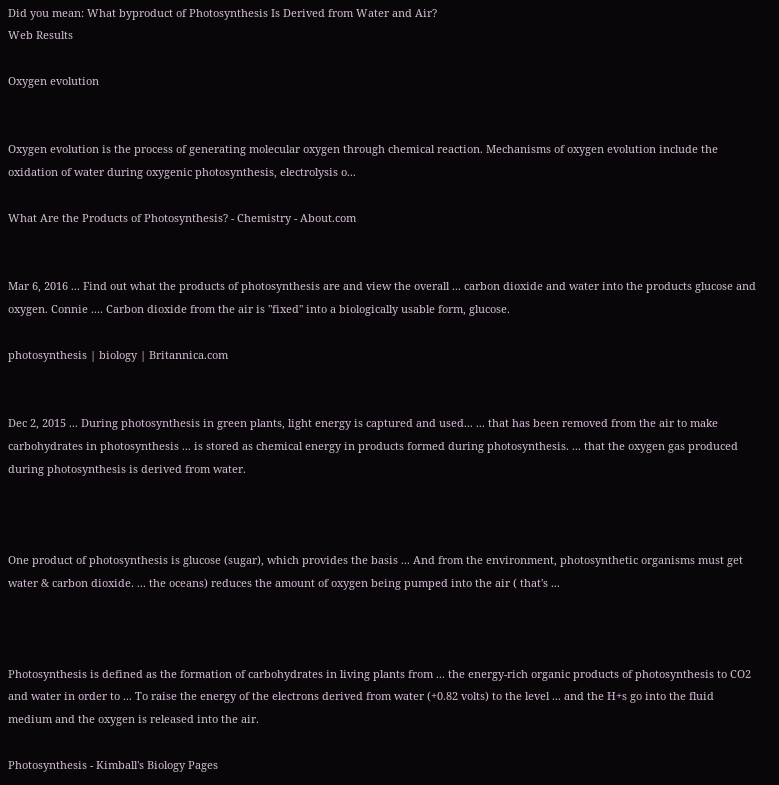Did you mean: What byproduct of Photosynthesis Is Derived from Water and Air?
Web Results

Oxygen evolution


Oxygen evolution is the process of generating molecular oxygen through chemical reaction. Mechanisms of oxygen evolution include the oxidation of water during oxygenic photosynthesis, electrolysis o...

What Are the Products of Photosynthesis? - Chemistry - About.com


Mar 6, 2016 ... Find out what the products of photosynthesis are and view the overall ... carbon dioxide and water into the products glucose and oxygen. Connie .... Carbon dioxide from the air is "fixed" into a biologically usable form, glucose.

photosynthesis | biology | Britannica.com


Dec 2, 2015 ... During photosynthesis in green plants, light energy is captured and used... ... that has been removed from the air to make carbohydrates in photosynthesis ... is stored as chemical energy in products formed during photosynthesis. ... that the oxygen gas produced during photosynthesis is derived from water.



One product of photosynthesis is glucose (sugar), which provides the basis ... And from the environment, photosynthetic organisms must get water & carbon dioxide. ... the oceans) reduces the amount of oxygen being pumped into the air ( that's ...



Photosynthesis is defined as the formation of carbohydrates in living plants from ... the energy-rich organic products of photosynthesis to CO2 and water in order to ... To raise the energy of the electrons derived from water (+0.82 volts) to the level ... and the H+s go into the fluid medium and the oxygen is released into the air.

Photosynthesis - Kimball's Biology Pages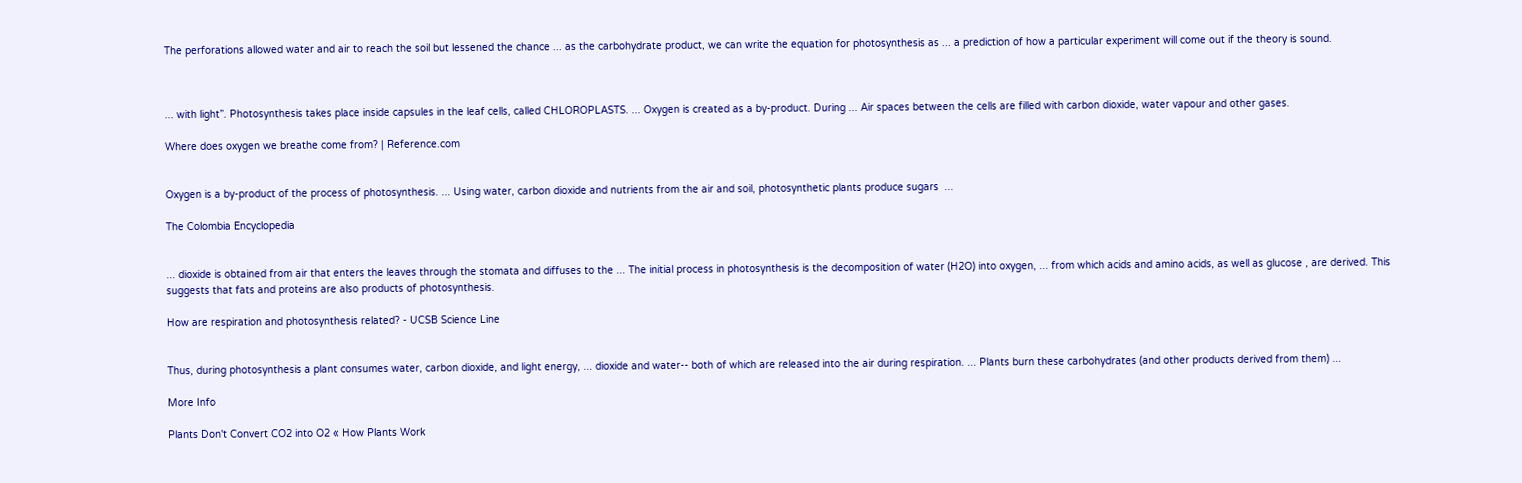The perforations allowed water and air to reach the soil but lessened the chance ... as the carbohydrate product, we can write the equation for photosynthesis as ... a prediction of how a particular experiment will come out if the theory is sound.



... with light”. Photosynthesis takes place inside capsules in the leaf cells, called CHLOROPLASTS. ... Oxygen is created as a by-product. During ... Air spaces between the cells are filled with carbon dioxide, water vapour and other gases.

Where does oxygen we breathe come from? | Reference.com


Oxygen is a by-product of the process of photosynthesis. ... Using water, carbon dioxide and nutrients from the air and soil, photosynthetic plants produce sugars  ...

The Colombia Encyclopedia


... dioxide is obtained from air that enters the leaves through the stomata and diffuses to the ... The initial process in photosynthesis is the decomposition of water (H2O) into oxygen, ... from which acids and amino acids, as well as glucose , are derived. This suggests that fats and proteins are also products of photosynthesis.

How are respiration and photosynthesis related? - UCSB Science Line


Thus, during photosynthesis a plant consumes water, carbon dioxide, and light energy, ... dioxide and water-- both of which are released into the air during respiration. ... Plants burn these carbohydrates (and other products derived from them) ...

More Info

Plants Don't Convert CO2 into O2 « How Plants Work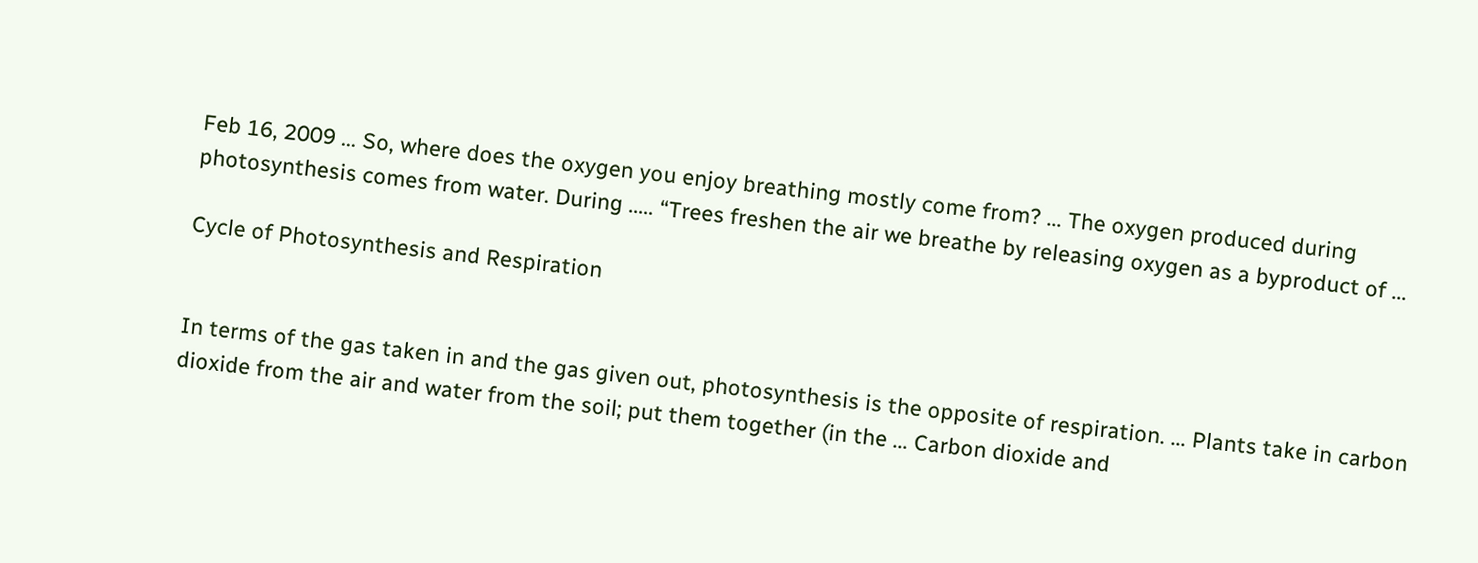Feb 16, 2009 ... So, where does the oxygen you enjoy breathing mostly come from? ... The oxygen produced during photosynthesis comes from water. During ..... “Trees freshen the air we breathe by releasing oxygen as a byproduct of ...

Cycle of Photosynthesis and Respiration


In terms of the gas taken in and the gas given out, photosynthesis is the opposite of respiration. ... Plants take in carbon dioxide from the air and water from the soil; put them together (in the ... Carbon dioxide and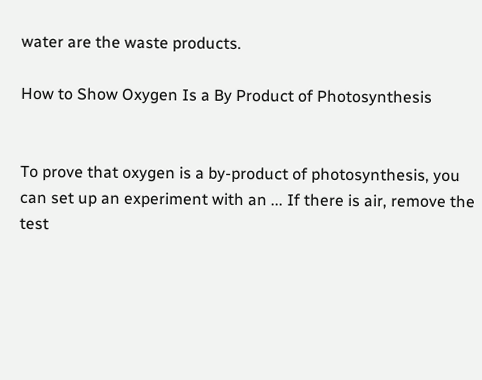water are the waste products.

How to Show Oxygen Is a By Product of Photosynthesis


To prove that oxygen is a by-product of photosynthesis, you can set up an experiment with an ... If there is air, remove the test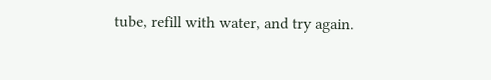tube, refill with water, and try again.